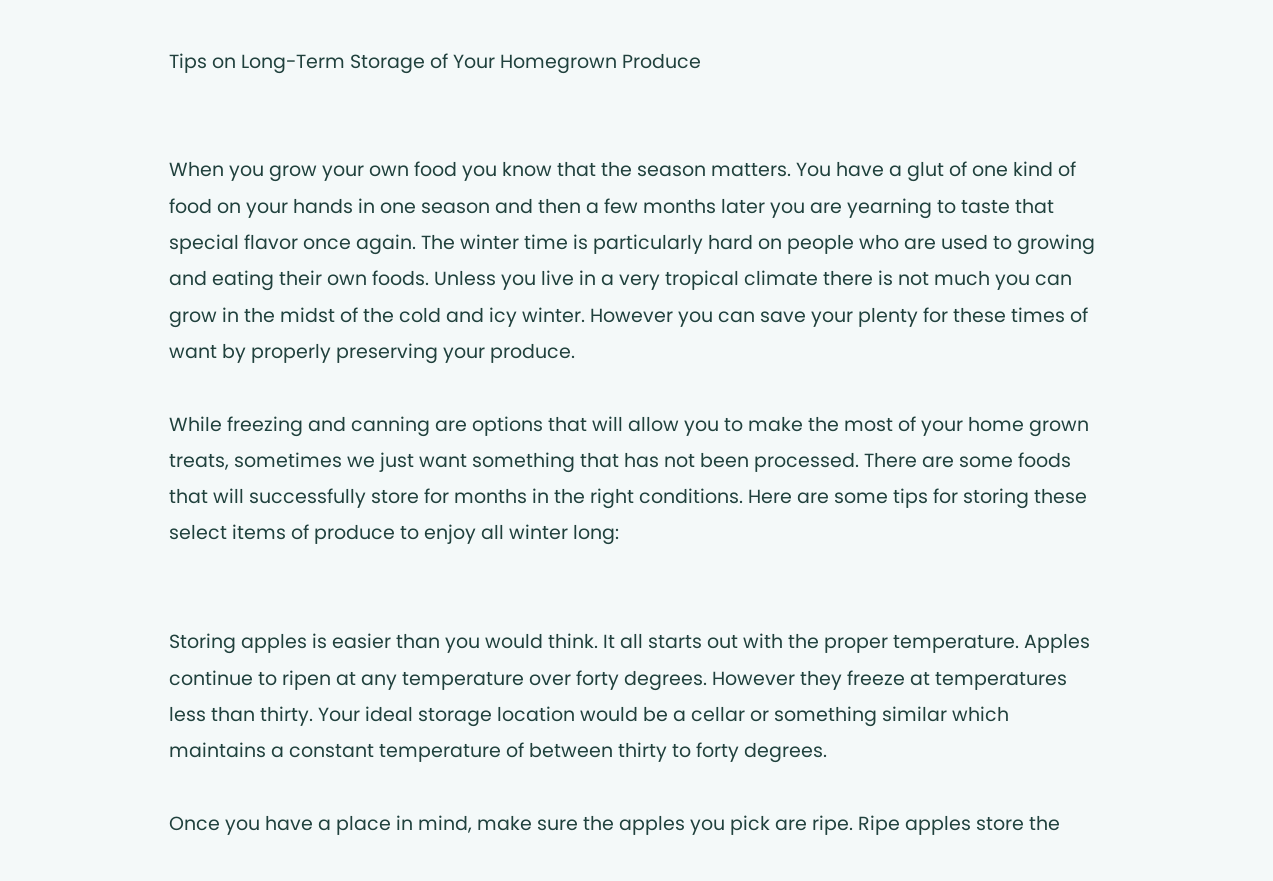Tips on Long-Term Storage of Your Homegrown Produce


When you grow your own food you know that the season matters. You have a glut of one kind of food on your hands in one season and then a few months later you are yearning to taste that special flavor once again. The winter time is particularly hard on people who are used to growing and eating their own foods. Unless you live in a very tropical climate there is not much you can grow in the midst of the cold and icy winter. However you can save your plenty for these times of want by properly preserving your produce.

While freezing and canning are options that will allow you to make the most of your home grown treats, sometimes we just want something that has not been processed. There are some foods that will successfully store for months in the right conditions. Here are some tips for storing these select items of produce to enjoy all winter long:


Storing apples is easier than you would think. It all starts out with the proper temperature. Apples continue to ripen at any temperature over forty degrees. However they freeze at temperatures less than thirty. Your ideal storage location would be a cellar or something similar which maintains a constant temperature of between thirty to forty degrees.

Once you have a place in mind, make sure the apples you pick are ripe. Ripe apples store the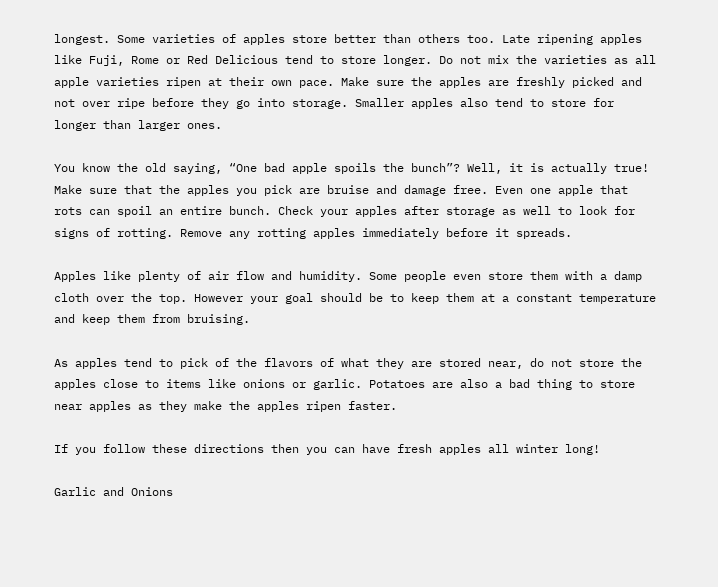longest. Some varieties of apples store better than others too. Late ripening apples like Fuji, Rome or Red Delicious tend to store longer. Do not mix the varieties as all apple varieties ripen at their own pace. Make sure the apples are freshly picked and not over ripe before they go into storage. Smaller apples also tend to store for longer than larger ones.

You know the old saying, “One bad apple spoils the bunch”? Well, it is actually true! Make sure that the apples you pick are bruise and damage free. Even one apple that rots can spoil an entire bunch. Check your apples after storage as well to look for signs of rotting. Remove any rotting apples immediately before it spreads.

Apples like plenty of air flow and humidity. Some people even store them with a damp cloth over the top. However your goal should be to keep them at a constant temperature and keep them from bruising.

As apples tend to pick of the flavors of what they are stored near, do not store the apples close to items like onions or garlic. Potatoes are also a bad thing to store near apples as they make the apples ripen faster.

If you follow these directions then you can have fresh apples all winter long!

Garlic and Onions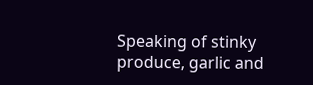Speaking of stinky produce, garlic and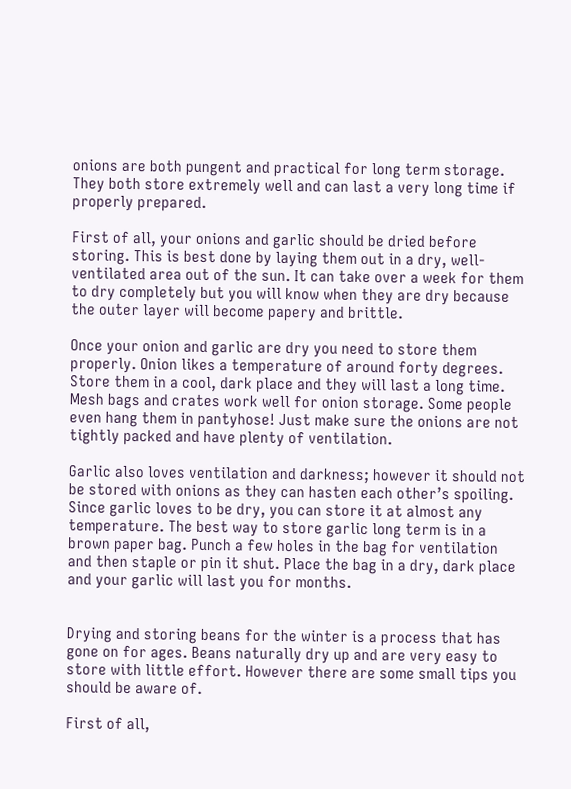onions are both pungent and practical for long term storage. They both store extremely well and can last a very long time if properly prepared.

First of all, your onions and garlic should be dried before storing. This is best done by laying them out in a dry, well-ventilated area out of the sun. It can take over a week for them to dry completely but you will know when they are dry because the outer layer will become papery and brittle.

Once your onion and garlic are dry you need to store them properly. Onion likes a temperature of around forty degrees. Store them in a cool, dark place and they will last a long time. Mesh bags and crates work well for onion storage. Some people even hang them in pantyhose! Just make sure the onions are not tightly packed and have plenty of ventilation.

Garlic also loves ventilation and darkness; however it should not be stored with onions as they can hasten each other’s spoiling. Since garlic loves to be dry, you can store it at almost any temperature. The best way to store garlic long term is in a brown paper bag. Punch a few holes in the bag for ventilation and then staple or pin it shut. Place the bag in a dry, dark place and your garlic will last you for months.


Drying and storing beans for the winter is a process that has gone on for ages. Beans naturally dry up and are very easy to store with little effort. However there are some small tips you should be aware of.

First of all,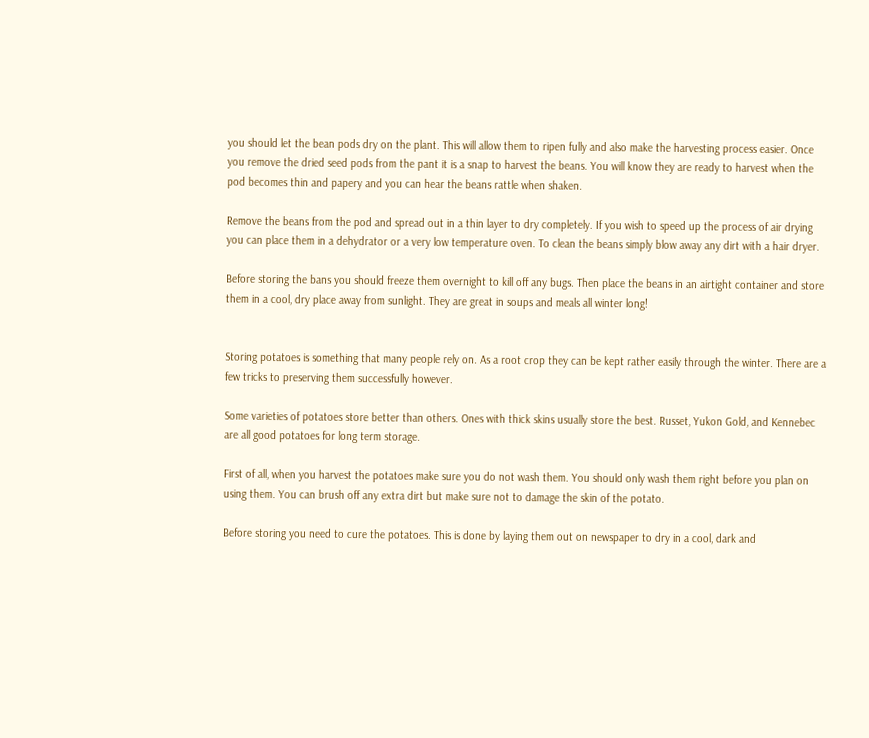you should let the bean pods dry on the plant. This will allow them to ripen fully and also make the harvesting process easier. Once you remove the dried seed pods from the pant it is a snap to harvest the beans. You will know they are ready to harvest when the pod becomes thin and papery and you can hear the beans rattle when shaken.

Remove the beans from the pod and spread out in a thin layer to dry completely. If you wish to speed up the process of air drying you can place them in a dehydrator or a very low temperature oven. To clean the beans simply blow away any dirt with a hair dryer.

Before storing the bans you should freeze them overnight to kill off any bugs. Then place the beans in an airtight container and store them in a cool, dry place away from sunlight. They are great in soups and meals all winter long!


Storing potatoes is something that many people rely on. As a root crop they can be kept rather easily through the winter. There are a few tricks to preserving them successfully however.

Some varieties of potatoes store better than others. Ones with thick skins usually store the best. Russet, Yukon Gold, and Kennebec are all good potatoes for long term storage.

First of all, when you harvest the potatoes make sure you do not wash them. You should only wash them right before you plan on using them. You can brush off any extra dirt but make sure not to damage the skin of the potato.

Before storing you need to cure the potatoes. This is done by laying them out on newspaper to dry in a cool, dark and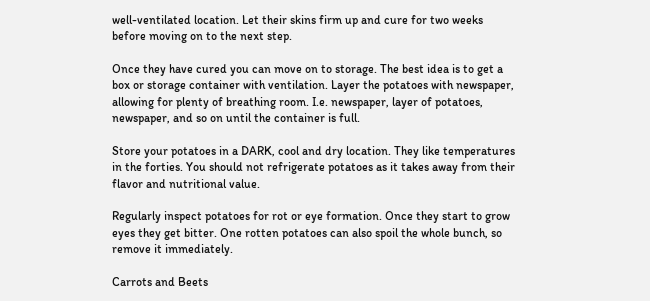well-ventilated location. Let their skins firm up and cure for two weeks before moving on to the next step.

Once they have cured you can move on to storage. The best idea is to get a box or storage container with ventilation. Layer the potatoes with newspaper, allowing for plenty of breathing room. I.e. newspaper, layer of potatoes, newspaper, and so on until the container is full.

Store your potatoes in a DARK, cool and dry location. They like temperatures in the forties. You should not refrigerate potatoes as it takes away from their flavor and nutritional value.

Regularly inspect potatoes for rot or eye formation. Once they start to grow eyes they get bitter. One rotten potatoes can also spoil the whole bunch, so remove it immediately.

Carrots and Beets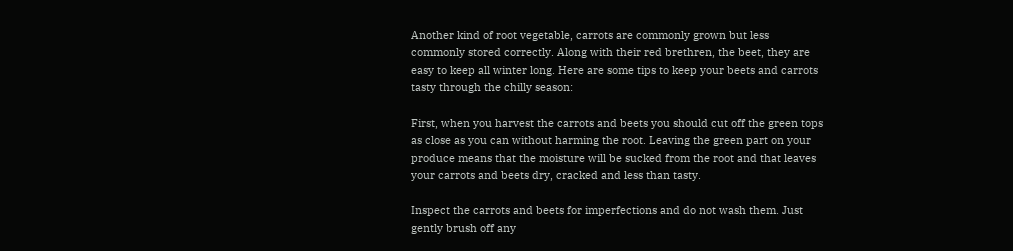Another kind of root vegetable, carrots are commonly grown but less commonly stored correctly. Along with their red brethren, the beet, they are easy to keep all winter long. Here are some tips to keep your beets and carrots tasty through the chilly season:

First, when you harvest the carrots and beets you should cut off the green tops as close as you can without harming the root. Leaving the green part on your produce means that the moisture will be sucked from the root and that leaves your carrots and beets dry, cracked and less than tasty.

Inspect the carrots and beets for imperfections and do not wash them. Just gently brush off any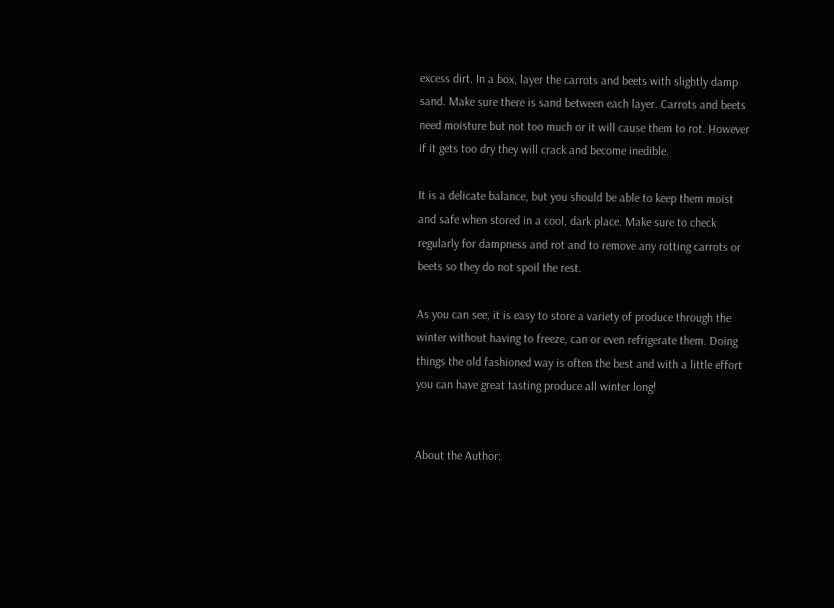excess dirt. In a box, layer the carrots and beets with slightly damp sand. Make sure there is sand between each layer. Carrots and beets need moisture but not too much or it will cause them to rot. However if it gets too dry they will crack and become inedible.

It is a delicate balance, but you should be able to keep them moist and safe when stored in a cool, dark place. Make sure to check regularly for dampness and rot and to remove any rotting carrots or beets so they do not spoil the rest.

As you can see, it is easy to store a variety of produce through the winter without having to freeze, can or even refrigerate them. Doing things the old fashioned way is often the best and with a little effort you can have great tasting produce all winter long!


About the Author: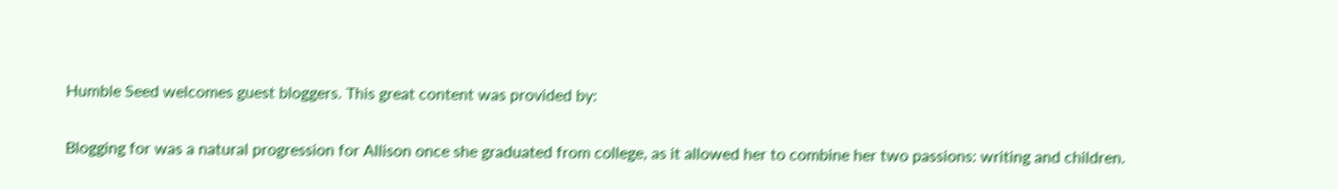Humble Seed welcomes guest bloggers. This great content was provided by:

Blogging for was a natural progression for Allison once she graduated from college, as it allowed her to combine her two passions: writing and children.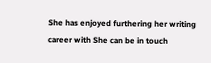She has enjoyed furthering her writing career with She can be in touch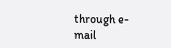through e-mail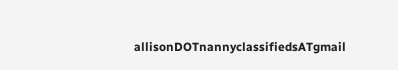allisonDOTnannyclassifiedsATgmail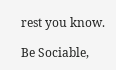rest you know.

Be Sociable,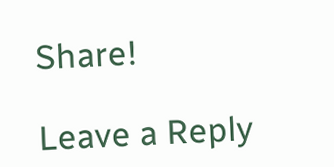Share!

Leave a Reply